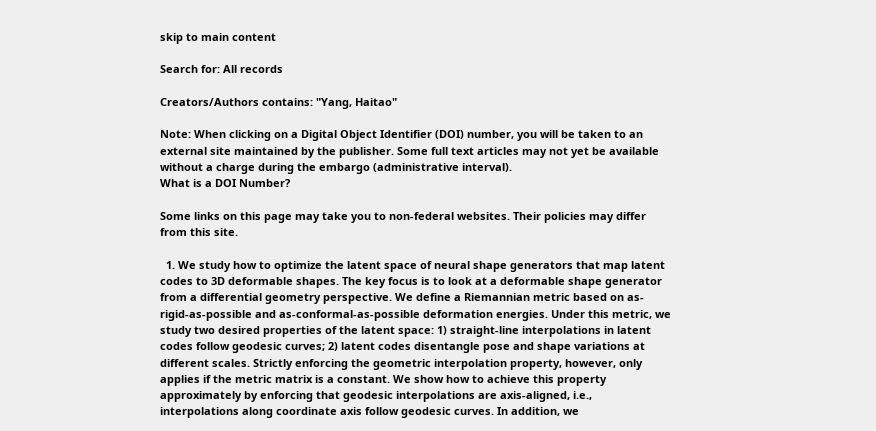skip to main content

Search for: All records

Creators/Authors contains: "Yang, Haitao"

Note: When clicking on a Digital Object Identifier (DOI) number, you will be taken to an external site maintained by the publisher. Some full text articles may not yet be available without a charge during the embargo (administrative interval).
What is a DOI Number?

Some links on this page may take you to non-federal websites. Their policies may differ from this site.

  1. We study how to optimize the latent space of neural shape generators that map latent codes to 3D deformable shapes. The key focus is to look at a deformable shape generator from a differential geometry perspective. We define a Riemannian metric based on as-rigid-as-possible and as-conformal-as-possible deformation energies. Under this metric, we study two desired properties of the latent space: 1) straight-line interpolations in latent codes follow geodesic curves; 2) latent codes disentangle pose and shape variations at different scales. Strictly enforcing the geometric interpolation property, however, only applies if the metric matrix is a constant. We show how to achieve this property approximately by enforcing that geodesic interpolations are axis-aligned, i.e., interpolations along coordinate axis follow geodesic curves. In addition, we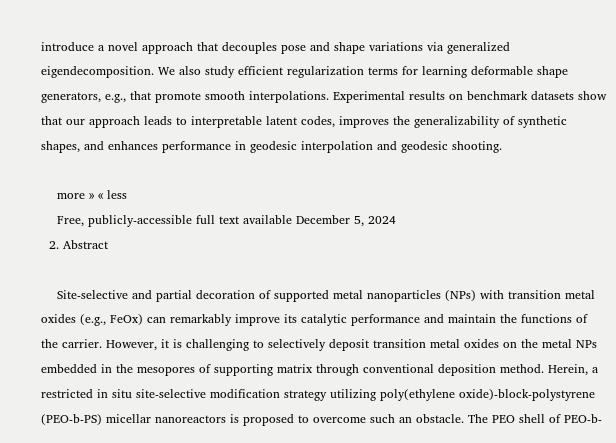introduce a novel approach that decouples pose and shape variations via generalized eigendecomposition. We also study efficient regularization terms for learning deformable shape generators, e.g., that promote smooth interpolations. Experimental results on benchmark datasets show that our approach leads to interpretable latent codes, improves the generalizability of synthetic shapes, and enhances performance in geodesic interpolation and geodesic shooting.

    more » « less
    Free, publicly-accessible full text available December 5, 2024
  2. Abstract

    Site‐selective and partial decoration of supported metal nanoparticles (NPs) with transition metal oxides (e.g., FeOx) can remarkably improve its catalytic performance and maintain the functions of the carrier. However, it is challenging to selectively deposit transition metal oxides on the metal NPs embedded in the mesopores of supporting matrix through conventional deposition method. Herein, a restricted in situ site‐selective modification strategy utilizing poly(ethylene oxide)‐block‐polystyrene (PEO‐b‐PS) micellar nanoreactors is proposed to overcome such an obstacle. The PEO shell of PEO‐b‐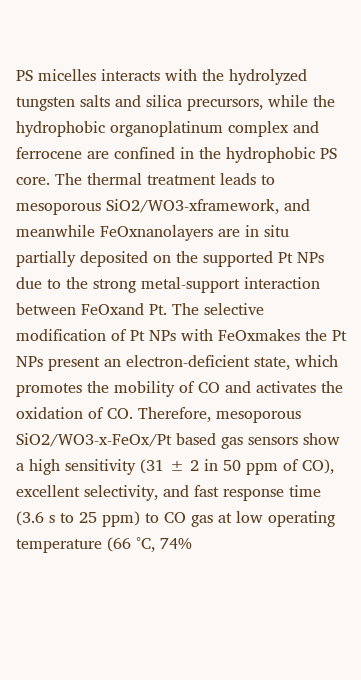PS micelles interacts with the hydrolyzed tungsten salts and silica precursors, while the hydrophobic organoplatinum complex and ferrocene are confined in the hydrophobic PS core. The thermal treatment leads to mesoporous SiO2/WO3‐xframework, and meanwhile FeOxnanolayers are in situ partially deposited on the supported Pt NPs due to the strong metal‐support interaction between FeOxand Pt. The selective modification of Pt NPs with FeOxmakes the Pt NPs present an electron‐deficient state, which promotes the mobility of CO and activates the oxidation of CO. Therefore, mesoporous SiO2/WO3‐x‐FeOx/Pt based gas sensors show a high sensitivity (31 ± 2 in 50 ppm of CO), excellent selectivity, and fast response time (3.6 s to 25 ppm) to CO gas at low operating temperature (66 °C, 74%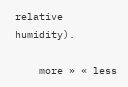relative humidity).

    more » « less